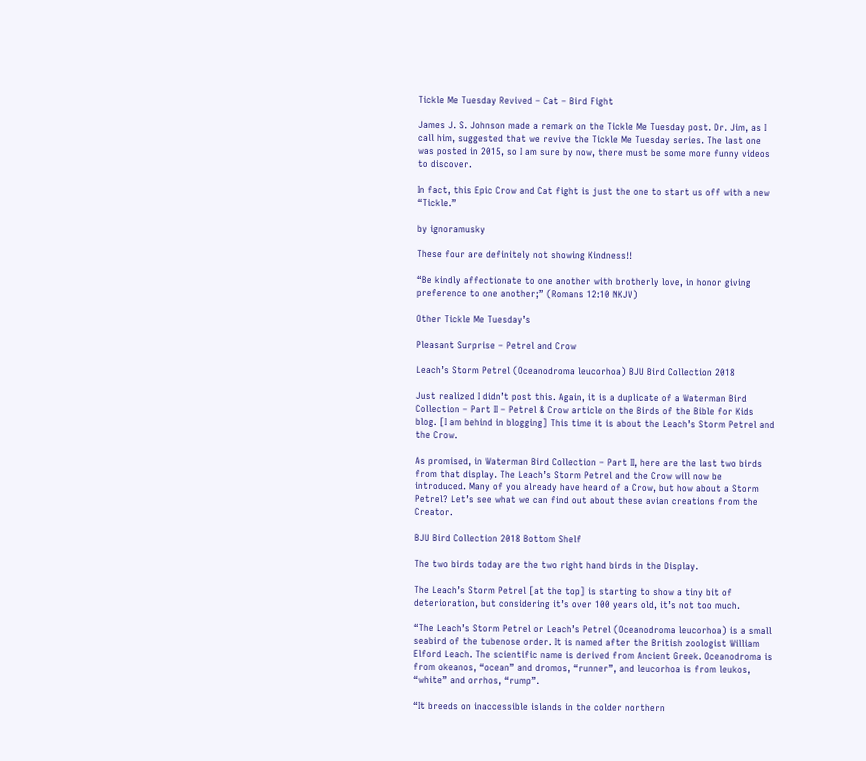Tickle Me Tuesday Revived – Cat – Bird Fight

James J. S. Johnson made a remark on the Tickle Me Tuesday post. Dr. Jim, as I call him, suggested that we revive the Tickle Me Tuesday series. The last one was posted in 2015, so I am sure by now, there must be some more funny videos to discover.

In fact, this Epic Crow and Cat fight is just the one to start us off with a new “Tickle.”

by ignoramusky

These four are definitely not showing Kindness!!

“Be kindly affectionate to one another with brotherly love, in honor giving preference to one another;” (Romans 12:10 NKJV)

Other Tickle Me Tuesday’s

Pleasant Surprise – Petrel and Crow

Leach’s Storm Petrel (Oceanodroma leucorhoa) BJU Bird Collection 2018

Just realized I didn’t post this. Again, it is a duplicate of a Waterman Bird Collection – Part II – Petrel & Crow article on the Birds of the Bible for Kids blog. [I am behind in blogging] This time it is about the Leach’s Storm Petrel and the Crow.

As promised, in Waterman Bird Collection – Part II, here are the last two birds from that display. The Leach’s Storm Petrel and the Crow will now be introduced. Many of you already have heard of a Crow, but how about a Storm Petrel? Let’s see what we can find out about these avian creations from the Creator.

BJU Bird Collection 2018 Bottom Shelf

The two birds today are the two right hand birds in the Display.

The Leach’s Storm Petrel [at the top] is starting to show a tiny bit of deterioration, but considering it’s over 100 years old, it’s not too much.

“The Leach’s Storm Petrel or Leach’s Petrel (Oceanodroma leucorhoa) is a small seabird of the tubenose order. It is named after the British zoologist William Elford Leach. The scientific name is derived from Ancient Greek. Oceanodroma is from okeanos, “ocean” and dromos, “runner”, and leucorhoa is from leukos, “white” and orrhos, “rump”.

“It breeds on inaccessible islands in the colder northern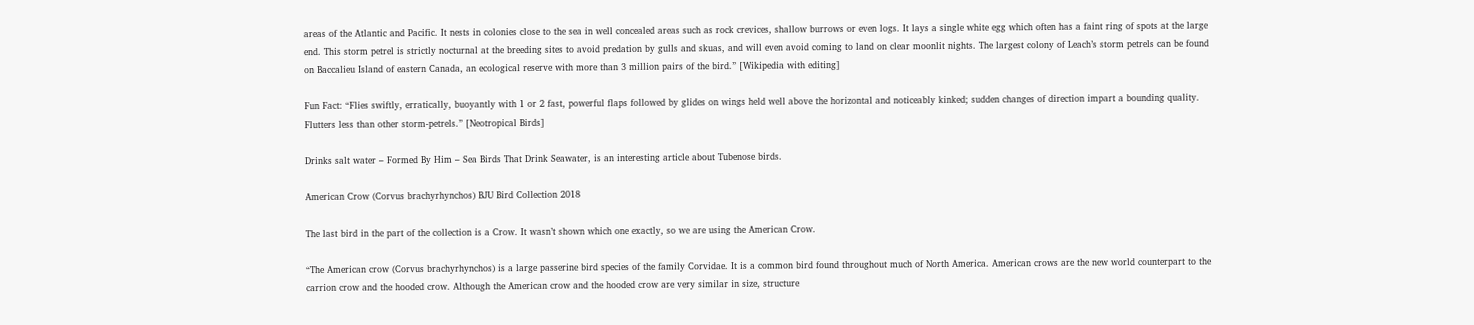areas of the Atlantic and Pacific. It nests in colonies close to the sea in well concealed areas such as rock crevices, shallow burrows or even logs. It lays a single white egg which often has a faint ring of spots at the large end. This storm petrel is strictly nocturnal at the breeding sites to avoid predation by gulls and skuas, and will even avoid coming to land on clear moonlit nights. The largest colony of Leach’s storm petrels can be found on Baccalieu Island of eastern Canada, an ecological reserve with more than 3 million pairs of the bird.” [Wikipedia with editing]

Fun Fact: “Flies swiftly, erratically, buoyantly with 1 or 2 fast, powerful flaps followed by glides on wings held well above the horizontal and noticeably kinked; sudden changes of direction impart a bounding quality. Flutters less than other storm-petrels.” [Neotropical Birds]

Drinks salt water – Formed By Him – Sea Birds That Drink Seawater, is an interesting article about Tubenose birds.

American Crow (Corvus brachyrhynchos) BJU Bird Collection 2018

The last bird in the part of the collection is a Crow. It wasn’t shown which one exactly, so we are using the American Crow.

“The American crow (Corvus brachyrhynchos) is a large passerine bird species of the family Corvidae. It is a common bird found throughout much of North America. American crows are the new world counterpart to the carrion crow and the hooded crow. Although the American crow and the hooded crow are very similar in size, structure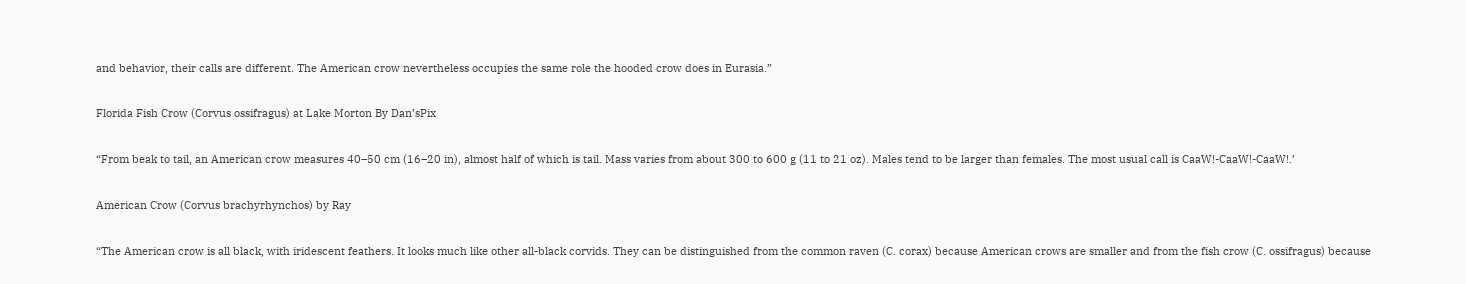and behavior, their calls are different. The American crow nevertheless occupies the same role the hooded crow does in Eurasia.”

Florida Fish Crow (Corvus ossifragus) at Lake Morton By Dan’sPix

“From beak to tail, an American crow measures 40–50 cm (16–20 in), almost half of which is tail. Mass varies from about 300 to 600 g (11 to 21 oz). Males tend to be larger than females. The most usual call is CaaW!-CaaW!-CaaW!.’

American Crow (Corvus brachyrhynchos) by Ray

“The American crow is all black, with iridescent feathers. It looks much like other all-black corvids. They can be distinguished from the common raven (C. corax) because American crows are smaller and from the fish crow (C. ossifragus) because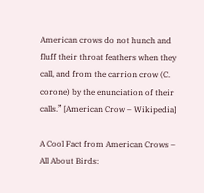American crows do not hunch and fluff their throat feathers when they call, and from the carrion crow (C. corone) by the enunciation of their calls.” [American Crow – Wikipedia]

A Cool Fact from American Crows – All About Birds: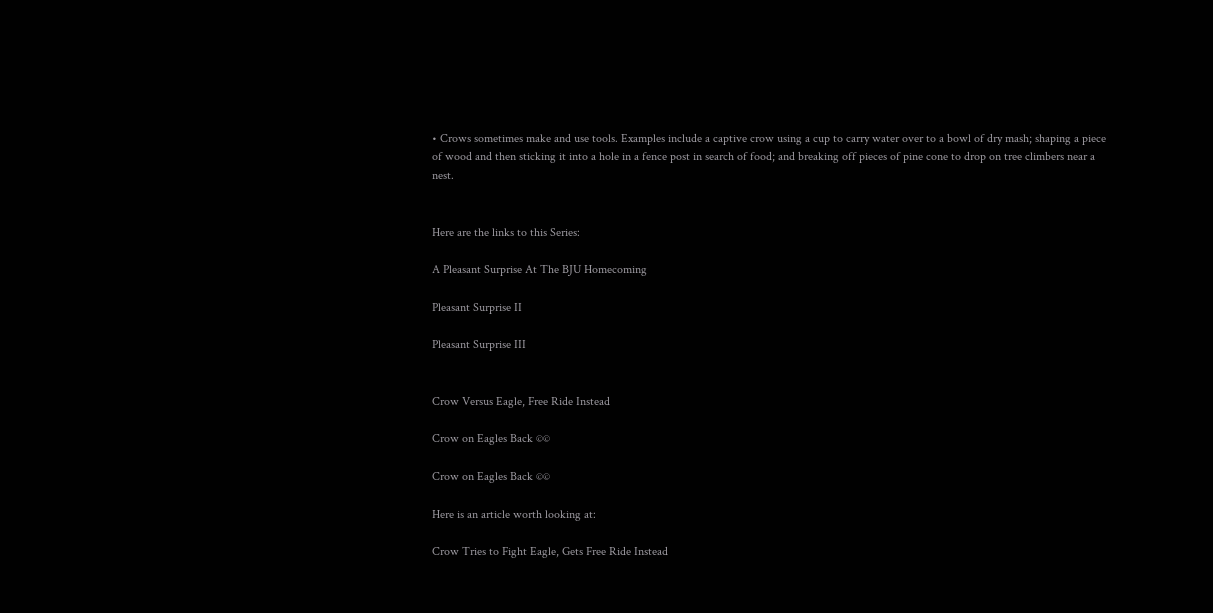• Crows sometimes make and use tools. Examples include a captive crow using a cup to carry water over to a bowl of dry mash; shaping a piece of wood and then sticking it into a hole in a fence post in search of food; and breaking off pieces of pine cone to drop on tree climbers near a nest.


Here are the links to this Series:

A Pleasant Surprise At The BJU Homecoming

Pleasant Surprise II

Pleasant Surprise III


Crow Versus Eagle, Free Ride Instead

Crow on Eagles Back ©©

Crow on Eagles Back ©©

Here is an article worth looking at:

Crow Tries to Fight Eagle, Gets Free Ride Instead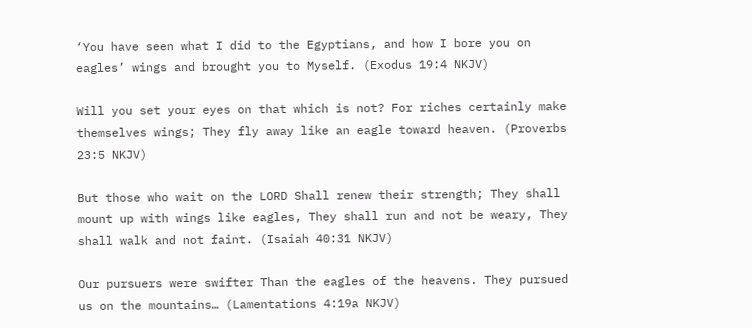‘You have seen what I did to the Egyptians, and how I bore you on eagles’ wings and brought you to Myself. (Exodus 19:4 NKJV)

Will you set your eyes on that which is not? For riches certainly make themselves wings; They fly away like an eagle toward heaven. (Proverbs 23:5 NKJV)

But those who wait on the LORD Shall renew their strength; They shall mount up with wings like eagles, They shall run and not be weary, They shall walk and not faint. (Isaiah 40:31 NKJV)

Our pursuers were swifter Than the eagles of the heavens. They pursued us on the mountains… (Lamentations 4:19a NKJV)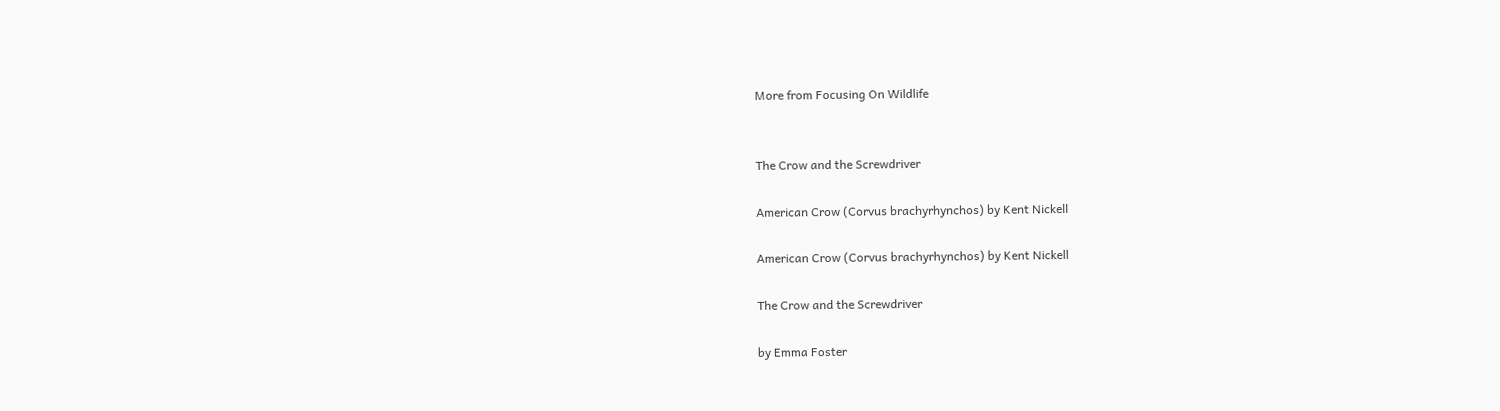More from Focusing On Wildlife


The Crow and the Screwdriver

American Crow (Corvus brachyrhynchos) by Kent Nickell

American Crow (Corvus brachyrhynchos) by Kent Nickell

The Crow and the Screwdriver

by Emma Foster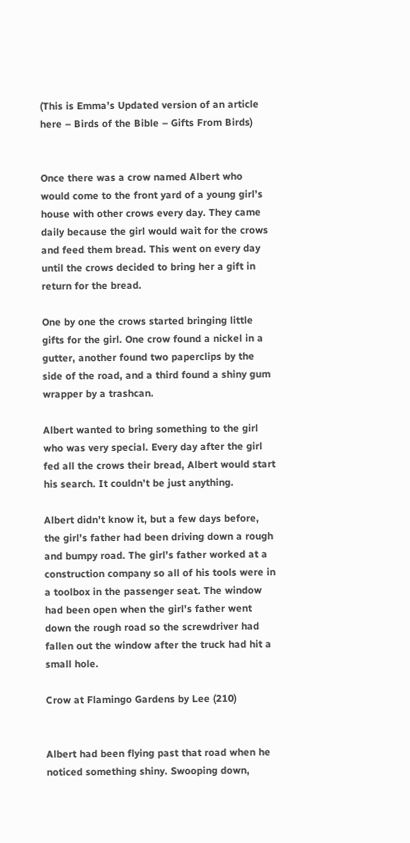(This is Emma’s Updated version of an article here – Birds of the Bible – Gifts From Birds)


Once there was a crow named Albert who would come to the front yard of a young girl’s house with other crows every day. They came daily because the girl would wait for the crows and feed them bread. This went on every day until the crows decided to bring her a gift in return for the bread.

One by one the crows started bringing little gifts for the girl. One crow found a nickel in a gutter, another found two paperclips by the side of the road, and a third found a shiny gum wrapper by a trashcan.

Albert wanted to bring something to the girl who was very special. Every day after the girl fed all the crows their bread, Albert would start his search. It couldn’t be just anything.

Albert didn’t know it, but a few days before, the girl’s father had been driving down a rough and bumpy road. The girl’s father worked at a construction company so all of his tools were in a toolbox in the passenger seat. The window had been open when the girl’s father went down the rough road so the screwdriver had fallen out the window after the truck had hit a small hole.

Crow at Flamingo Gardens by Lee (210)


Albert had been flying past that road when he noticed something shiny. Swooping down,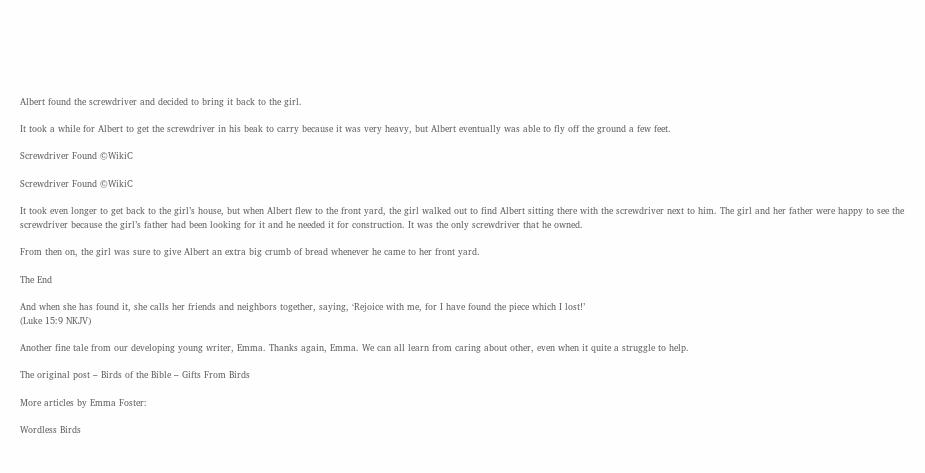Albert found the screwdriver and decided to bring it back to the girl.

It took a while for Albert to get the screwdriver in his beak to carry because it was very heavy, but Albert eventually was able to fly off the ground a few feet.

Screwdriver Found ©WikiC

Screwdriver Found ©WikiC

It took even longer to get back to the girl’s house, but when Albert flew to the front yard, the girl walked out to find Albert sitting there with the screwdriver next to him. The girl and her father were happy to see the screwdriver because the girl’s father had been looking for it and he needed it for construction. It was the only screwdriver that he owned.

From then on, the girl was sure to give Albert an extra big crumb of bread whenever he came to her front yard.

The End

And when she has found it, she calls her friends and neighbors together, saying, ‘Rejoice with me, for I have found the piece which I lost!’
(Luke 15:9 NKJV)

Another fine tale from our developing young writer, Emma. Thanks again, Emma. We can all learn from caring about other, even when it quite a struggle to help.

The original post – Birds of the Bible – Gifts From Birds

More articles by Emma Foster:

Wordless Birds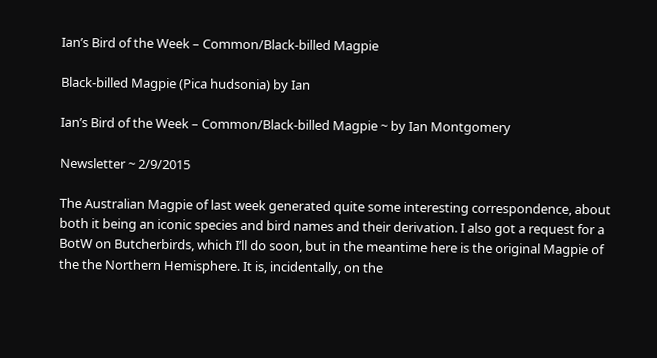Ian’s Bird of the Week – Common/Black-billed Magpie

Black-billed Magpie (Pica hudsonia) by Ian

Ian’s Bird of the Week – Common/Black-billed Magpie ~ by Ian Montgomery

Newsletter ~ 2/9/2015

The Australian Magpie of last week generated quite some interesting correspondence, about both it being an iconic species and bird names and their derivation. I also got a request for a BotW on Butcherbirds, which I’ll do soon, but in the meantime here is the original Magpie of the the Northern Hemisphere. It is, incidentally, on the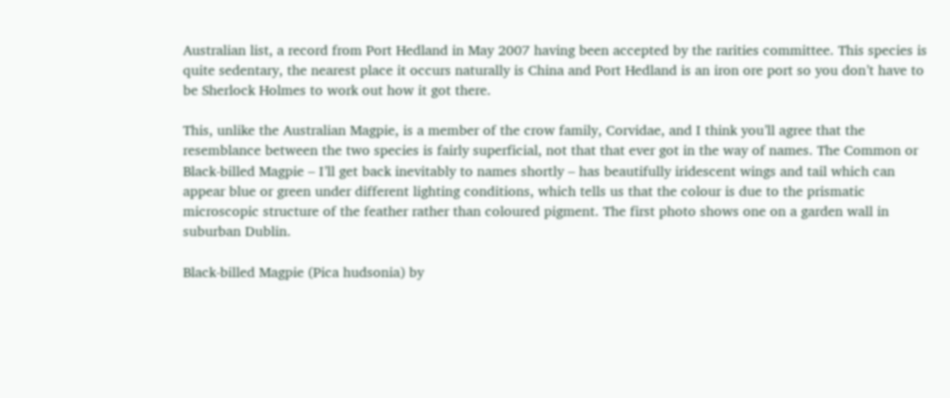Australian list, a record from Port Hedland in May 2007 having been accepted by the rarities committee. This species is quite sedentary, the nearest place it occurs naturally is China and Port Hedland is an iron ore port so you don’t have to be Sherlock Holmes to work out how it got there.

This, unlike the Australian Magpie, is a member of the crow family, Corvidae, and I think you’ll agree that the resemblance between the two species is fairly superficial, not that that ever got in the way of names. The Common or Black-billed Magpie – I’ll get back inevitably to names shortly – has beautifully iridescent wings and tail which can appear blue or green under different lighting conditions, which tells us that the colour is due to the prismatic microscopic structure of the feather rather than coloured pigment. The first photo shows one on a garden wall in suburban Dublin.

Black-billed Magpie (Pica hudsonia) by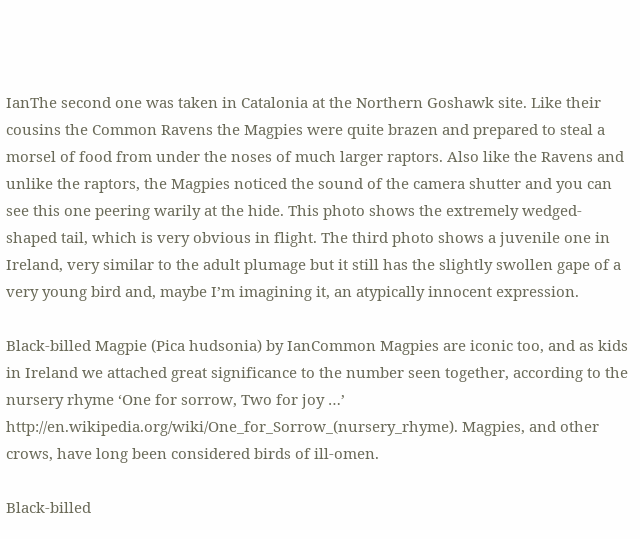IanThe second one was taken in Catalonia at the Northern Goshawk site. Like their cousins the Common Ravens the Magpies were quite brazen and prepared to steal a morsel of food from under the noses of much larger raptors. Also like the Ravens and unlike the raptors, the Magpies noticed the sound of the camera shutter and you can see this one peering warily at the hide. This photo shows the extremely wedged-shaped tail, which is very obvious in flight. The third photo shows a juvenile one in Ireland, very similar to the adult plumage but it still has the slightly swollen gape of a very young bird and, maybe I’m imagining it, an atypically innocent expression.

Black-billed Magpie (Pica hudsonia) by IanCommon Magpies are iconic too, and as kids in Ireland we attached great significance to the number seen together, according to the nursery rhyme ‘One for sorrow, Two for joy …’ http://en.wikipedia.org/wiki/One_for_Sorrow_(nursery_rhyme). Magpies, and other crows, have long been considered birds of ill-omen.

Black-billed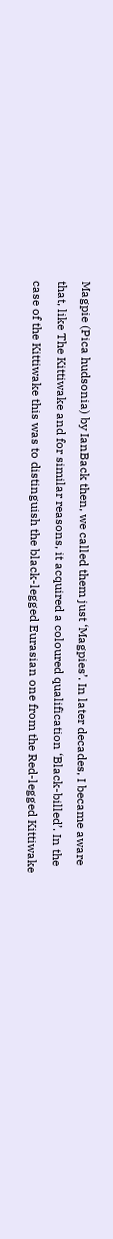Magpie (Pica hudsonia) by IanBack then, we called them just ‘Magpies’. In later decades, I became aware that, like The Kittiwake and for similar reasons, it acquired a coloured qualification ‘Black-billed’. In the case of the Kittiwake this was to distinguish the black-legged Eurasian one from the Red-legged Kittiwake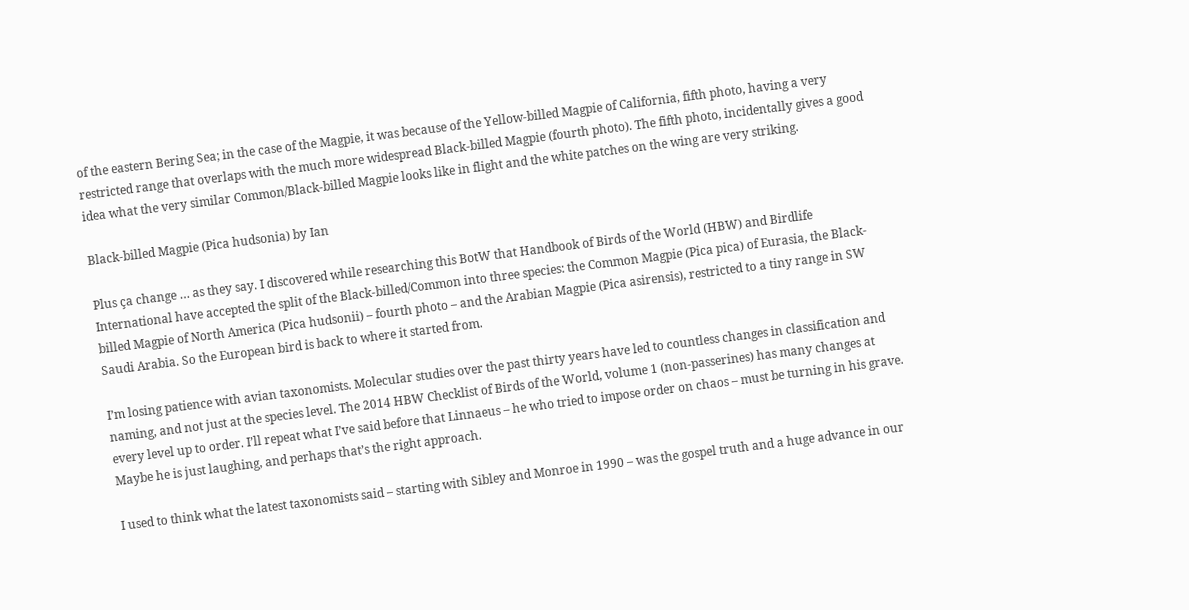of the eastern Bering Sea; in the case of the Magpie, it was because of the Yellow-billed Magpie of California, fifth photo, having a very restricted range that overlaps with the much more widespread Black-billed Magpie (fourth photo). The fifth photo, incidentally gives a good idea what the very similar Common/Black-billed Magpie looks like in flight and the white patches on the wing are very striking.

Black-billed Magpie (Pica hudsonia) by Ian

Plus ça change … as they say. I discovered while researching this BotW that Handbook of Birds of the World (HBW) and Birdlife International have accepted the split of the Black-billed/Common into three species: the Common Magpie (Pica pica) of Eurasia, the Black-billed Magpie of North America (Pica hudsonii) – fourth photo – and the Arabian Magpie (Pica asirensis), restricted to a tiny range in SW Saudi Arabia. So the European bird is back to where it started from.

I’m losing patience with avian taxonomists. Molecular studies over the past thirty years have led to countless changes in classification and naming, and not just at the species level. The 2014 HBW Checklist of Birds of the World, volume 1 (non-passerines) has many changes at every level up to order. I’ll repeat what I’ve said before that Linnaeus – he who tried to impose order on chaos – must be turning in his grave. Maybe he is just laughing, and perhaps that’s the right approach.

I used to think what the latest taxonomists said – starting with Sibley and Monroe in 1990 – was the gospel truth and a huge advance in our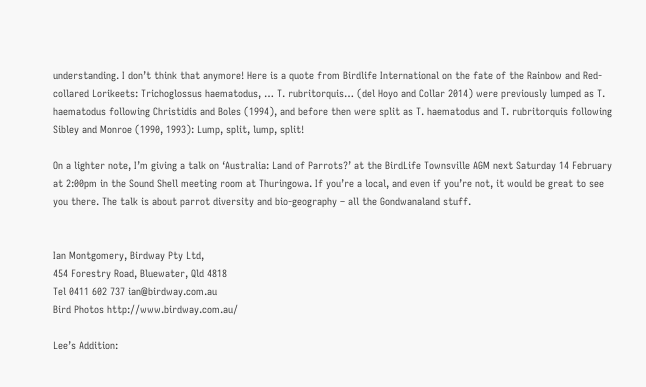understanding. I don’t think that anymore! Here is a quote from Birdlife International on the fate of the Rainbow and Red-collared Lorikeets: Trichoglossus haematodus, … T. rubritorquis… (del Hoyo and Collar 2014) were previously lumped as T. haematodus following Christidis and Boles (1994), and before then were split as T. haematodus and T. rubritorquis following Sibley and Monroe (1990, 1993): Lump, split, lump, split!

On a lighter note, I’m giving a talk on ‘Australia: Land of Parrots?’ at the BirdLife Townsville AGM next Saturday 14 February at 2:00pm in the Sound Shell meeting room at Thuringowa. If you’re a local, and even if you’re not, it would be great to see you there. The talk is about parrot diversity and bio-geography – all the Gondwanaland stuff.


Ian Montgomery, Birdway Pty Ltd,
454 Forestry Road, Bluewater, Qld 4818
Tel 0411 602 737 ian@birdway.com.au
Bird Photos http://www.birdway.com.au/

Lee’s Addition: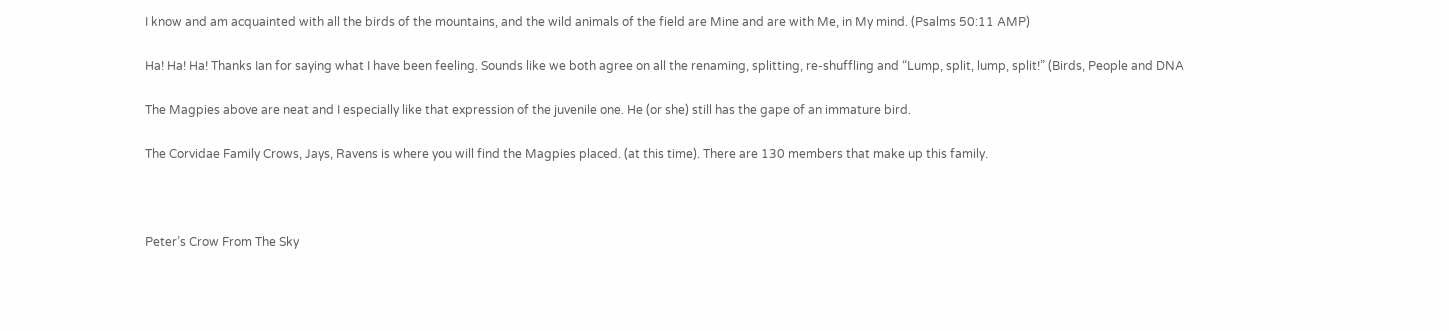I know and am acquainted with all the birds of the mountains, and the wild animals of the field are Mine and are with Me, in My mind. (Psalms 50:11 AMP)

Ha! Ha! Ha! Thanks Ian for saying what I have been feeling. Sounds like we both agree on all the renaming, splitting, re-shuffling and “Lump, split, lump, split!” (Birds, People and DNA

The Magpies above are neat and I especially like that expression of the juvenile one. He (or she) still has the gape of an immature bird.

The Corvidae Family Crows, Jays, Ravens is where you will find the Magpies placed. (at this time). There are 130 members that make up this family.



Peter’s Crow From The Sky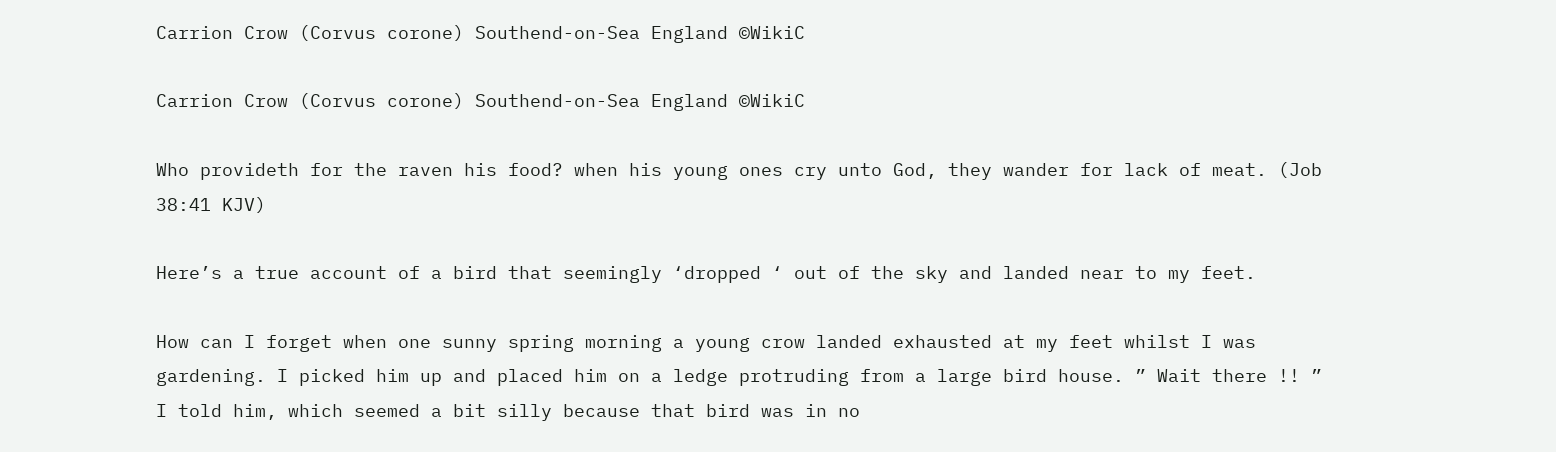Carrion Crow (Corvus corone) Southend-on-Sea England ©WikiC

Carrion Crow (Corvus corone) Southend-on-Sea England ©WikiC

Who provideth for the raven his food? when his young ones cry unto God, they wander for lack of meat. (Job 38:41 KJV)

Here’s a true account of a bird that seemingly ‘dropped ‘ out of the sky and landed near to my feet.

How can I forget when one sunny spring morning a young crow landed exhausted at my feet whilst I was gardening. I picked him up and placed him on a ledge protruding from a large bird house. ” Wait there !! ” I told him, which seemed a bit silly because that bird was in no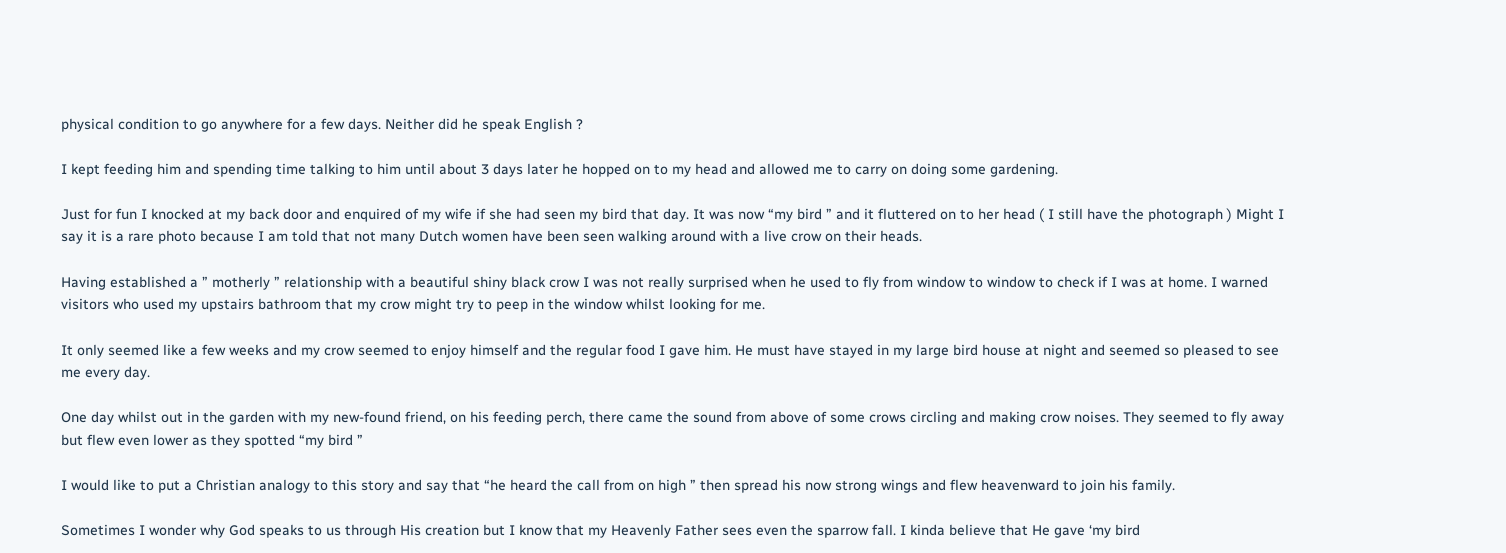physical condition to go anywhere for a few days. Neither did he speak English ?

I kept feeding him and spending time talking to him until about 3 days later he hopped on to my head and allowed me to carry on doing some gardening.

Just for fun I knocked at my back door and enquired of my wife if she had seen my bird that day. It was now “my bird ” and it fluttered on to her head ( I still have the photograph ) Might I say it is a rare photo because I am told that not many Dutch women have been seen walking around with a live crow on their heads.

Having established a ” motherly ” relationship with a beautiful shiny black crow I was not really surprised when he used to fly from window to window to check if I was at home. I warned visitors who used my upstairs bathroom that my crow might try to peep in the window whilst looking for me.

It only seemed like a few weeks and my crow seemed to enjoy himself and the regular food I gave him. He must have stayed in my large bird house at night and seemed so pleased to see me every day.

One day whilst out in the garden with my new-found friend, on his feeding perch, there came the sound from above of some crows circling and making crow noises. They seemed to fly away but flew even lower as they spotted “my bird ”

I would like to put a Christian analogy to this story and say that “he heard the call from on high ” then spread his now strong wings and flew heavenward to join his family.

Sometimes I wonder why God speaks to us through His creation but I know that my Heavenly Father sees even the sparrow fall. I kinda believe that He gave ‘my bird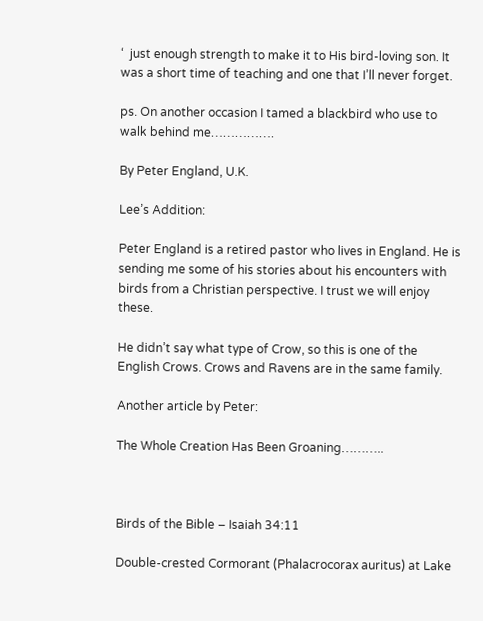‘  just enough strength to make it to His bird-loving son. It was a short time of teaching and one that I’ll never forget.

ps. On another occasion I tamed a blackbird who use to walk behind me…………….

By Peter England, U.K.

Lee’s Addition:

Peter England is a retired pastor who lives in England. He is sending me some of his stories about his encounters with birds from a Christian perspective. I trust we will enjoy these.

He didn’t say what type of Crow, so this is one of the English Crows. Crows and Ravens are in the same family.

Another article by Peter:

The Whole Creation Has Been Groaning………..



Birds of the Bible – Isaiah 34:11

Double-crested Cormorant (Phalacrocorax auritus) at Lake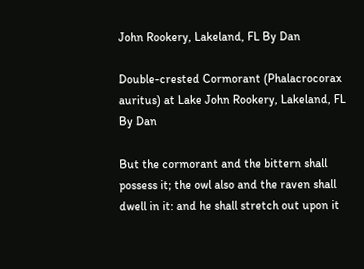John Rookery, Lakeland, FL By Dan

Double-crested Cormorant (Phalacrocorax auritus) at Lake John Rookery, Lakeland, FL By Dan

But the cormorant and the bittern shall possess it; the owl also and the raven shall dwell in it: and he shall stretch out upon it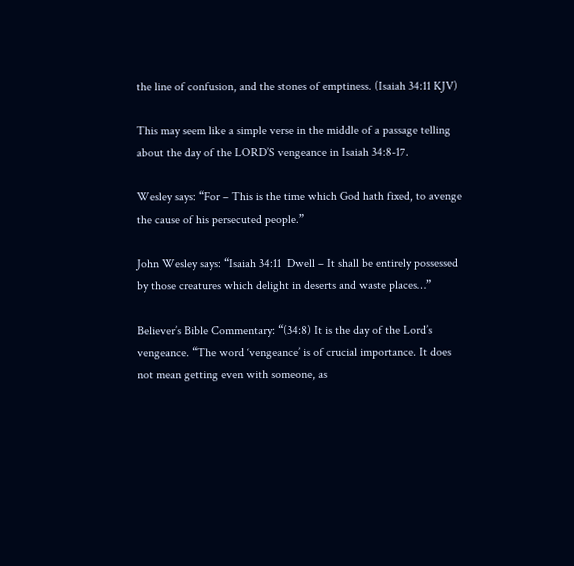the line of confusion, and the stones of emptiness. (Isaiah 34:11 KJV)

This may seem like a simple verse in the middle of a passage telling about the day of the LORD’S vengeance in Isaiah 34:8-17.

Wesley says: “For – This is the time which God hath fixed, to avenge the cause of his persecuted people.”

John Wesley says: “Isaiah 34:11  Dwell – It shall be entirely possessed by those creatures which delight in deserts and waste places…”

Believer’s Bible Commentary: “(34:8) It is the day of the Lord’s vengeance. “The word ‘vengeance’ is of crucial importance. It does not mean getting even with someone, as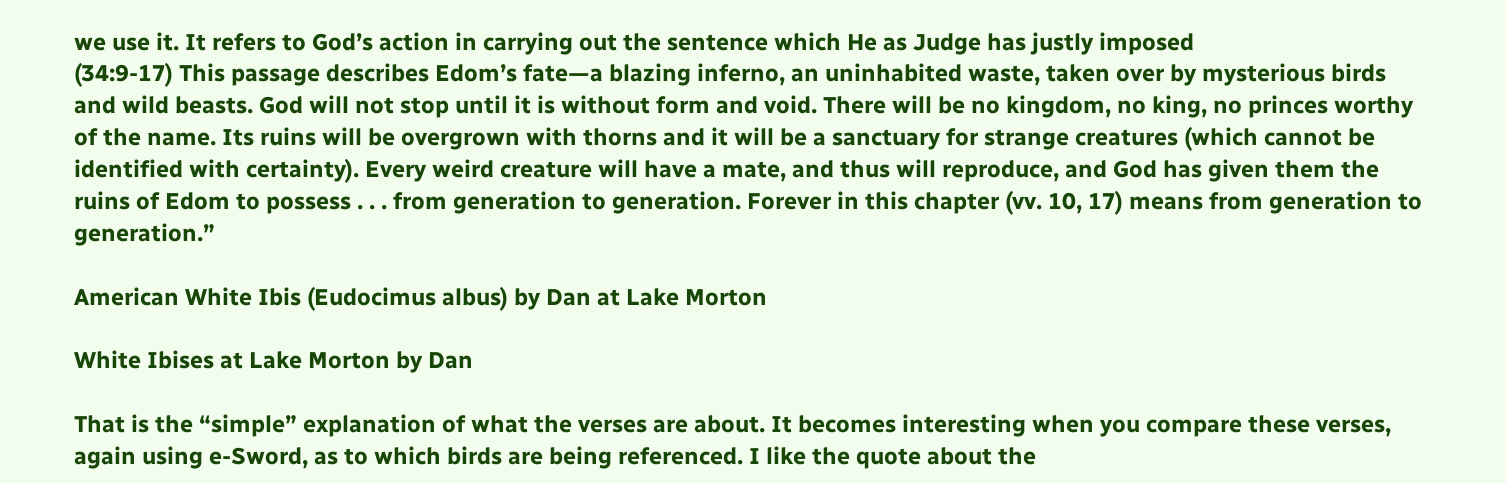we use it. It refers to God’s action in carrying out the sentence which He as Judge has justly imposed
(34:9-17) This passage describes Edom’s fate—a blazing inferno, an uninhabited waste, taken over by mysterious birds and wild beasts. God will not stop until it is without form and void. There will be no kingdom, no king, no princes worthy of the name. Its ruins will be overgrown with thorns and it will be a sanctuary for strange creatures (which cannot be identified with certainty). Every weird creature will have a mate, and thus will reproduce, and God has given them the ruins of Edom to possess . . . from generation to generation. Forever in this chapter (vv. 10, 17) means from generation to generation.”

American White Ibis (Eudocimus albus) by Dan at Lake Morton

White Ibises at Lake Morton by Dan

That is the “simple” explanation of what the verses are about. It becomes interesting when you compare these verses, again using e-Sword, as to which birds are being referenced. I like the quote about the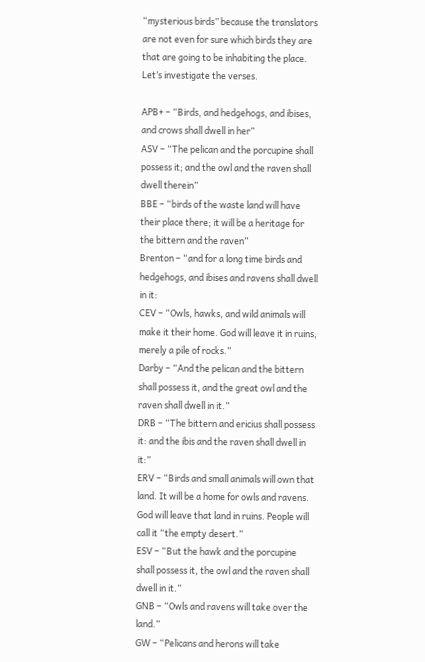“mysterious birds” because the translators are not even for sure which birds they are that are going to be inhabiting the place. Let’s investigate the verses.

APB+ – “Birds, and hedgehogs, and ibises, and crows shall dwell in her”
ASV – “The pelican and the porcupine shall possess it; and the owl and the raven shall dwell therein”
BBE – “birds of the waste land will have their place there; it will be a heritage for the bittern and the raven”
Brenton – “and for a long time birds and hedgehogs, and ibises and ravens shall dwell in it:
CEV – “Owls, hawks, and wild animals will make it their home. God will leave it in ruins, merely a pile of rocks.”
Darby – “And the pelican and the bittern shall possess it, and the great owl and the raven shall dwell in it.”
DRB – “The bittern and ericius shall possess it: and the ibis and the raven shall dwell in it:”
ERV – “Birds and small animals will own that land. It will be a home for owls and ravens. God will leave that land in ruins. People will call it “the empty desert.”
ESV – “But the hawk and the porcupine shall possess it, the owl and the raven shall dwell in it.”
GNB – “Owls and ravens will take over the land.”
GW – “Pelicans and herons will take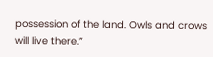possession of the land. Owls and crows will live there.”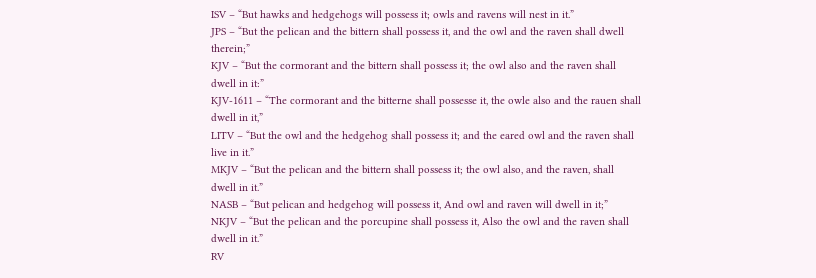ISV – “But hawks and hedgehogs will possess it; owls and ravens will nest in it.”
JPS – “But the pelican and the bittern shall possess it, and the owl and the raven shall dwell therein;”
KJV – “But the cormorant and the bittern shall possess it; the owl also and the raven shall dwell in it:”
KJV-1611 – “The cormorant and the bitterne shall possesse it, the owle also and the rauen shall dwell in it,”
LITV – “But the owl and the hedgehog shall possess it; and the eared owl and the raven shall live in it.”
MKJV – “But the pelican and the bittern shall possess it; the owl also, and the raven, shall dwell in it.”
NASB – “But pelican and hedgehog will possess it, And owl and raven will dwell in it;”
NKJV – “But the pelican and the porcupine shall possess it, Also the owl and the raven shall dwell in it.”
RV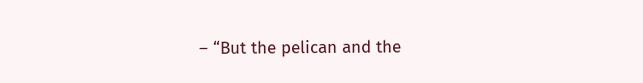– “But the pelican and the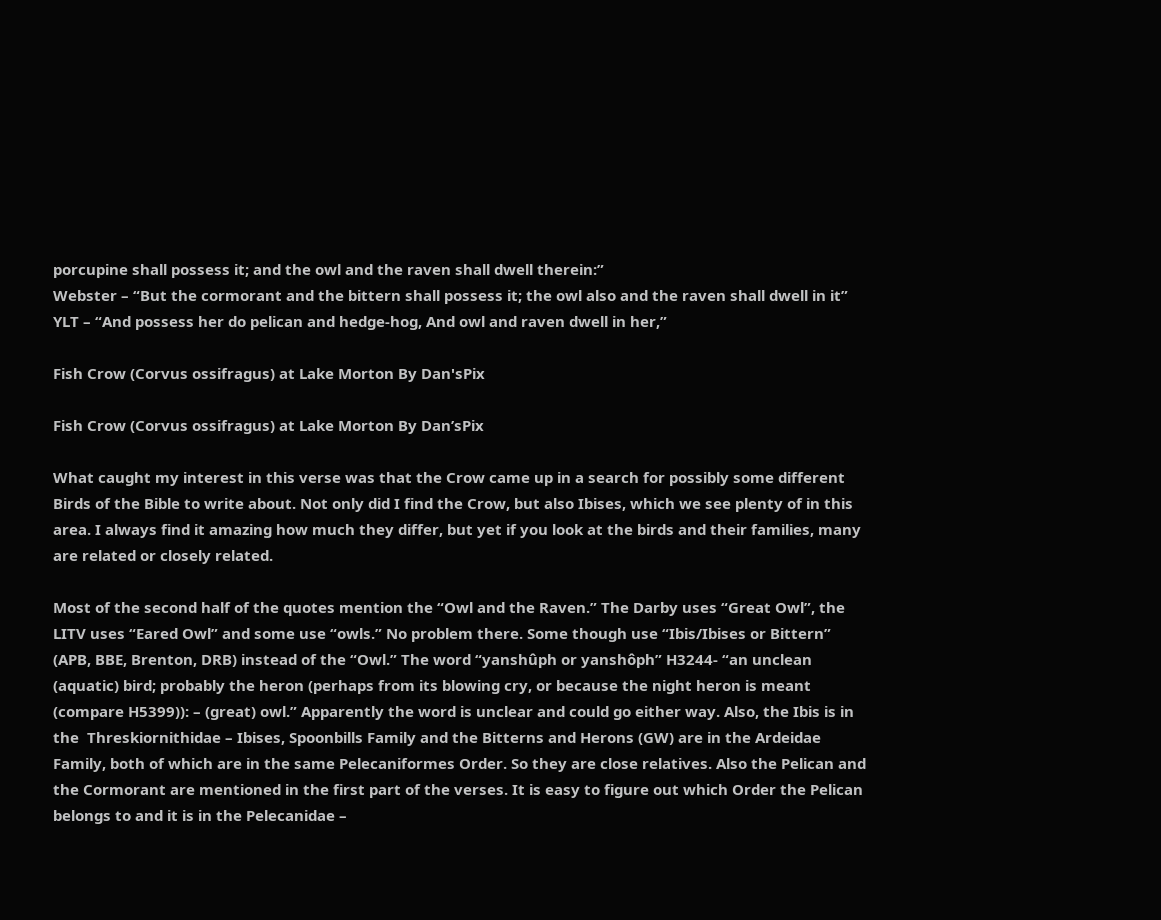porcupine shall possess it; and the owl and the raven shall dwell therein:”
Webster – “But the cormorant and the bittern shall possess it; the owl also and the raven shall dwell in it”
YLT – “And possess her do pelican and hedge-hog, And owl and raven dwell in her,”

Fish Crow (Corvus ossifragus) at Lake Morton By Dan'sPix

Fish Crow (Corvus ossifragus) at Lake Morton By Dan’sPix

What caught my interest in this verse was that the Crow came up in a search for possibly some different Birds of the Bible to write about. Not only did I find the Crow, but also Ibises, which we see plenty of in this area. I always find it amazing how much they differ, but yet if you look at the birds and their families, many are related or closely related.

Most of the second half of the quotes mention the “Owl and the Raven.” The Darby uses “Great Owl”, the LITV uses “Eared Owl” and some use “owls.” No problem there. Some though use “Ibis/Ibises or Bittern” (APB, BBE, Brenton, DRB) instead of the “Owl.” The word “yanshûph or yanshôph” H3244- “an unclean (aquatic) bird; probably the heron (perhaps from its blowing cry, or because the night heron is meant (compare H5399)): – (great) owl.” Apparently the word is unclear and could go either way. Also, the Ibis is in the  Threskiornithidae – Ibises, Spoonbills Family and the Bitterns and Herons (GW) are in the Ardeidae Family, both of which are in the same Pelecaniformes Order. So they are close relatives. Also the Pelican and the Cormorant are mentioned in the first part of the verses. It is easy to figure out which Order the Pelican belongs to and it is in the Pelecanidae –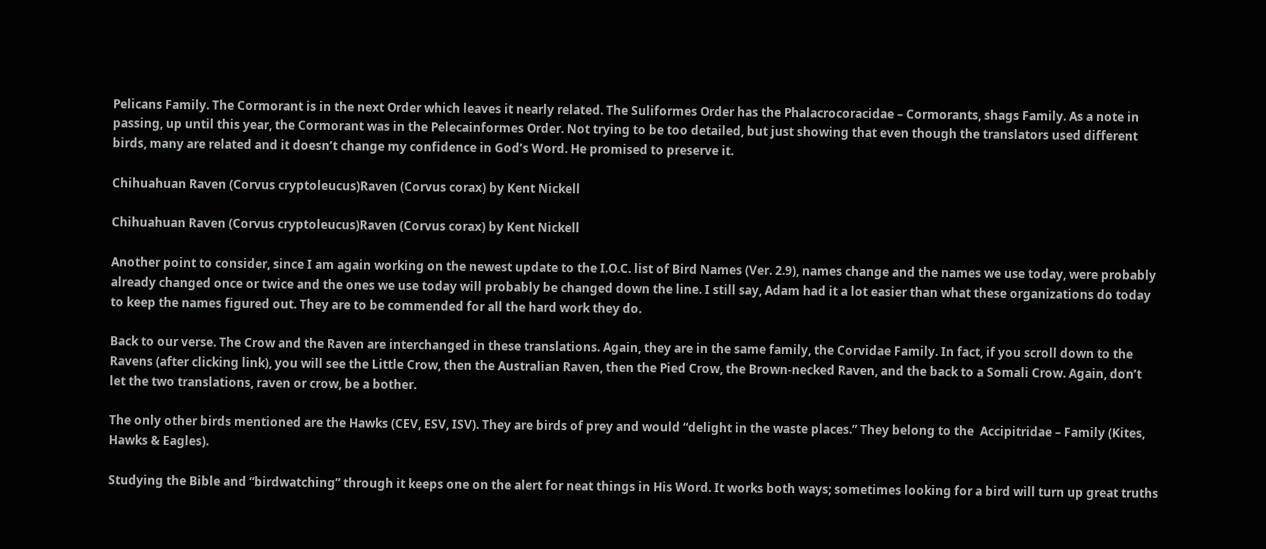Pelicans Family. The Cormorant is in the next Order which leaves it nearly related. The Suliformes Order has the Phalacrocoracidae – Cormorants, shags Family. As a note in passing, up until this year, the Cormorant was in the Pelecainformes Order. Not trying to be too detailed, but just showing that even though the translators used different birds, many are related and it doesn’t change my confidence in God’s Word. He promised to preserve it.

Chihuahuan Raven (Corvus cryptoleucus)Raven (Corvus corax) by Kent Nickell

Chihuahuan Raven (Corvus cryptoleucus)Raven (Corvus corax) by Kent Nickell

Another point to consider, since I am again working on the newest update to the I.O.C. list of Bird Names (Ver. 2.9), names change and the names we use today, were probably already changed once or twice and the ones we use today will probably be changed down the line. I still say, Adam had it a lot easier than what these organizations do today to keep the names figured out. They are to be commended for all the hard work they do.

Back to our verse. The Crow and the Raven are interchanged in these translations. Again, they are in the same family, the Corvidae Family. In fact, if you scroll down to the Ravens (after clicking link), you will see the Little Crow, then the Australian Raven, then the Pied Crow, the Brown-necked Raven, and the back to a Somali Crow. Again, don’t let the two translations, raven or crow, be a bother.

The only other birds mentioned are the Hawks (CEV, ESV, ISV). They are birds of prey and would “delight in the waste places.” They belong to the  Accipitridae – Family (Kites, Hawks & Eagles).

Studying the Bible and “birdwatching” through it keeps one on the alert for neat things in His Word. It works both ways; sometimes looking for a bird will turn up great truths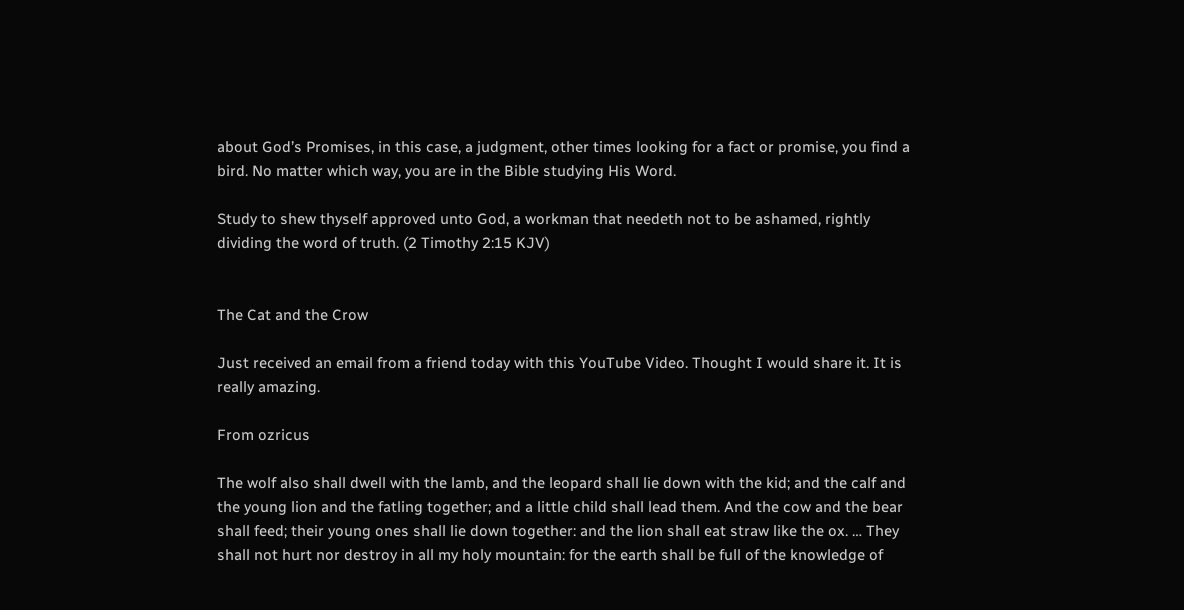about God’s Promises, in this case, a judgment, other times looking for a fact or promise, you find a bird. No matter which way, you are in the Bible studying His Word.

Study to shew thyself approved unto God, a workman that needeth not to be ashamed, rightly dividing the word of truth. (2 Timothy 2:15 KJV)


The Cat and the Crow

Just received an email from a friend today with this YouTube Video. Thought I would share it. It is really amazing.

From ozricus

The wolf also shall dwell with the lamb, and the leopard shall lie down with the kid; and the calf and the young lion and the fatling together; and a little child shall lead them. And the cow and the bear shall feed; their young ones shall lie down together: and the lion shall eat straw like the ox. … They shall not hurt nor destroy in all my holy mountain: for the earth shall be full of the knowledge of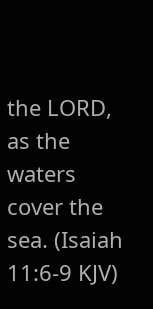the LORD, as the waters cover the sea. (Isaiah 11:6-9 KJV)